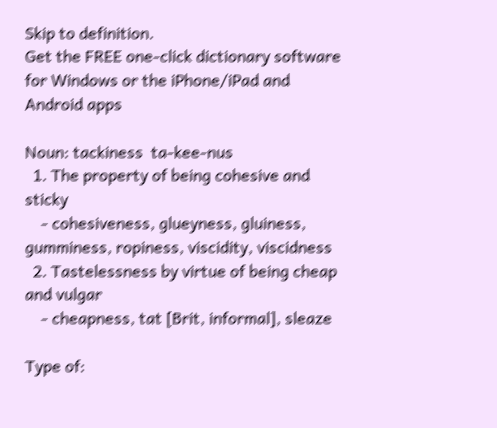Skip to definition.
Get the FREE one-click dictionary software for Windows or the iPhone/iPad and Android apps

Noun: tackiness  ta-kee-nus
  1. The property of being cohesive and sticky
    - cohesiveness, glueyness, gluiness, gumminess, ropiness, viscidity, viscidness
  2. Tastelessness by virtue of being cheap and vulgar
    - cheapness, tat [Brit, informal], sleaze

Type of: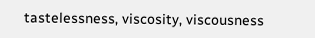tastelessness, viscosity, viscousness